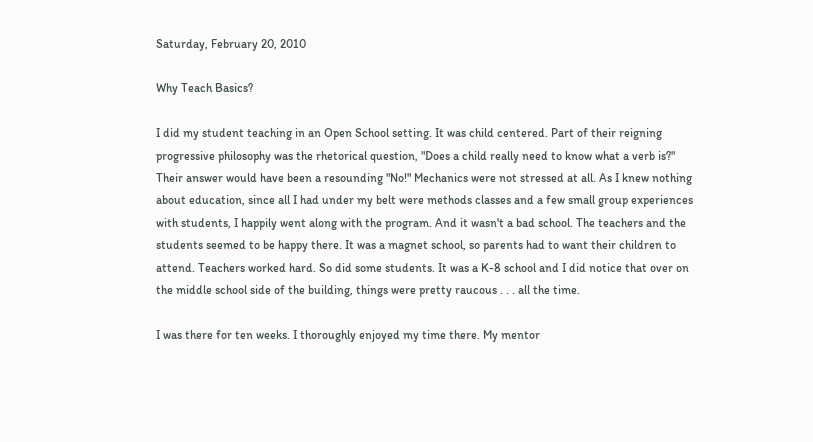Saturday, February 20, 2010

Why Teach Basics?

I did my student teaching in an Open School setting. It was child centered. Part of their reigning progressive philosophy was the rhetorical question, "Does a child really need to know what a verb is?" Their answer would have been a resounding "No!" Mechanics were not stressed at all. As I knew nothing about education, since all I had under my belt were methods classes and a few small group experiences with students, I happily went along with the program. And it wasn't a bad school. The teachers and the students seemed to be happy there. It was a magnet school, so parents had to want their children to attend. Teachers worked hard. So did some students. It was a K-8 school and I did notice that over on the middle school side of the building, things were pretty raucous . . . all the time.

I was there for ten weeks. I thoroughly enjoyed my time there. My mentor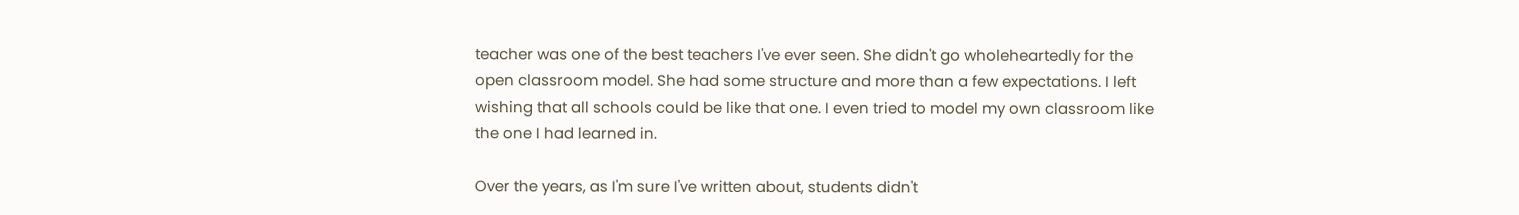teacher was one of the best teachers I've ever seen. She didn't go wholeheartedly for the open classroom model. She had some structure and more than a few expectations. I left wishing that all schools could be like that one. I even tried to model my own classroom like the one I had learned in.

Over the years, as I'm sure I've written about, students didn't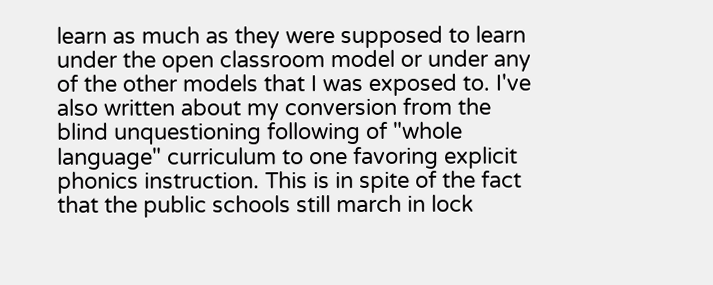learn as much as they were supposed to learn under the open classroom model or under any of the other models that I was exposed to. I've also written about my conversion from the blind unquestioning following of "whole language" curriculum to one favoring explicit phonics instruction. This is in spite of the fact that the public schools still march in lock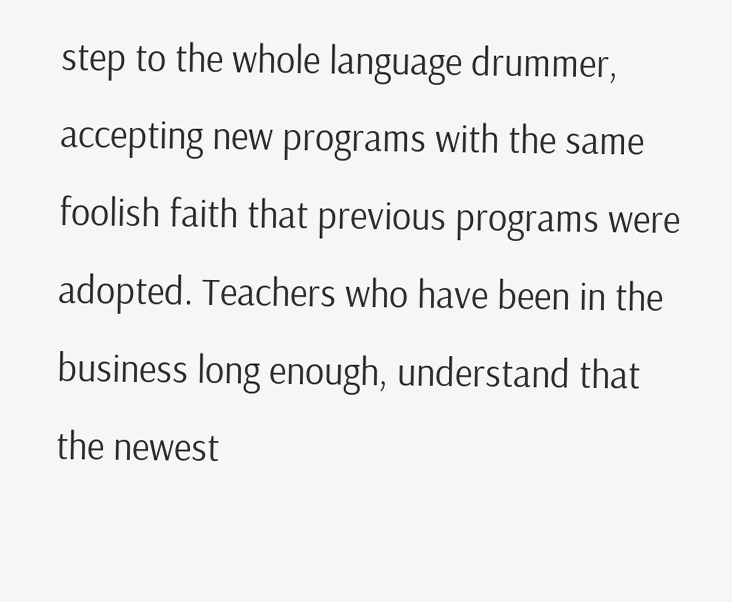step to the whole language drummer, accepting new programs with the same foolish faith that previous programs were adopted. Teachers who have been in the business long enough, understand that the newest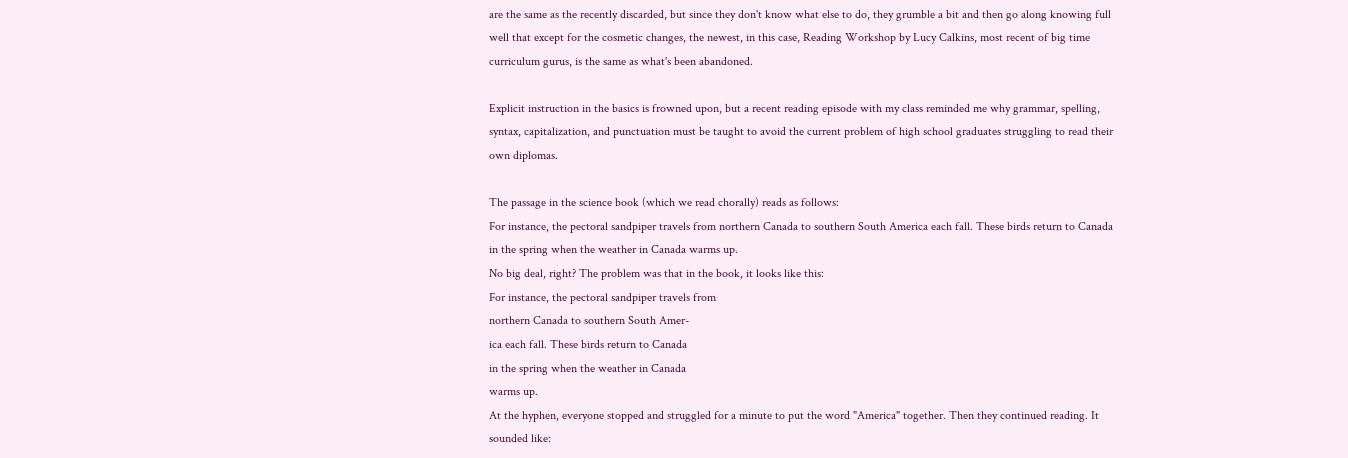are the same as the recently discarded, but since they don't know what else to do, they grumble a bit and then go along knowing full well that except for the cosmetic changes, the newest, in this case, Reading Workshop by Lucy Calkins, most recent of big time curriculum gurus, is the same as what's been abandoned.

Explicit instruction in the basics is frowned upon, but a recent reading episode with my class reminded me why grammar, spelling, syntax, capitalization, and punctuation must be taught to avoid the current problem of high school graduates struggling to read their own diplomas.

The passage in the science book (which we read chorally) reads as follows:
For instance, the pectoral sandpiper travels from northern Canada to southern South America each fall. These birds return to Canada in the spring when the weather in Canada warms up.
No big deal, right? The problem was that in the book, it looks like this:
For instance, the pectoral sandpiper travels from
northern Canada to southern South Amer-
ica each fall. These birds return to Canada
in the spring when the weather in Canada
warms up.
At the hyphen, everyone stopped and struggled for a minute to put the word "America" together. Then they continued reading. It sounded like: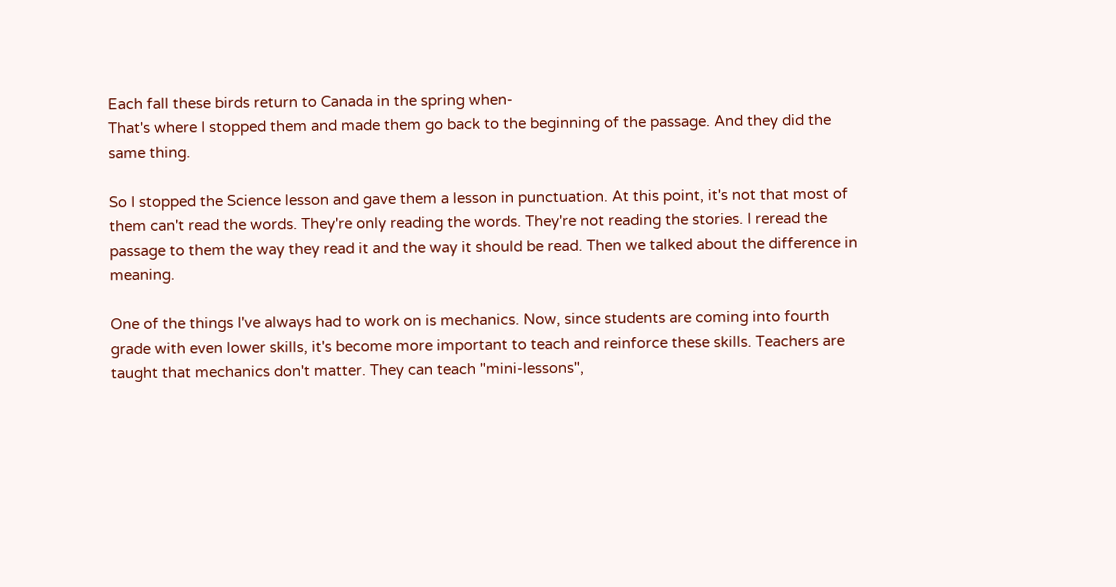Each fall these birds return to Canada in the spring when-
That's where I stopped them and made them go back to the beginning of the passage. And they did the same thing.

So I stopped the Science lesson and gave them a lesson in punctuation. At this point, it's not that most of them can't read the words. They're only reading the words. They're not reading the stories. I reread the passage to them the way they read it and the way it should be read. Then we talked about the difference in meaning.

One of the things I've always had to work on is mechanics. Now, since students are coming into fourth grade with even lower skills, it's become more important to teach and reinforce these skills. Teachers are taught that mechanics don't matter. They can teach "mini-lessons",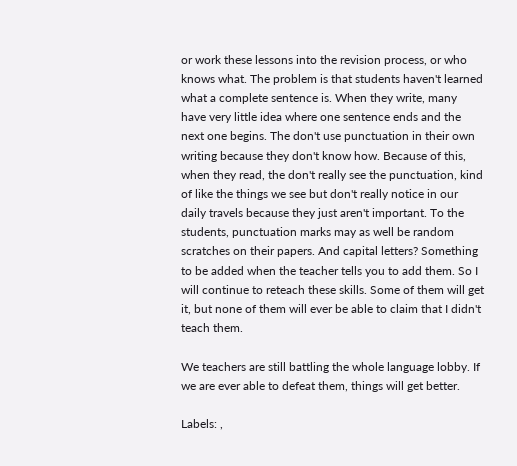or work these lessons into the revision process, or who knows what. The problem is that students haven't learned what a complete sentence is. When they write, many have very little idea where one sentence ends and the next one begins. The don't use punctuation in their own writing because they don't know how. Because of this, when they read, the don't really see the punctuation, kind of like the things we see but don't really notice in our daily travels because they just aren't important. To the students, punctuation marks may as well be random scratches on their papers. And capital letters? Something to be added when the teacher tells you to add them. So I will continue to reteach these skills. Some of them will get it, but none of them will ever be able to claim that I didn't teach them.

We teachers are still battling the whole language lobby. If we are ever able to defeat them, things will get better.

Labels: ,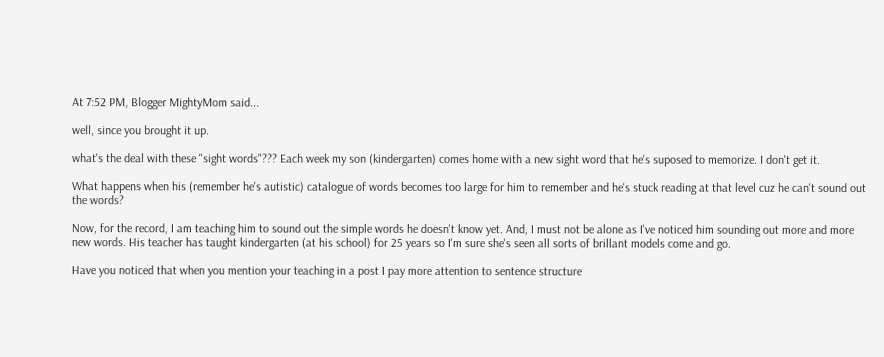At 7:52 PM, Blogger MightyMom said...

well, since you brought it up.

what's the deal with these "sight words"??? Each week my son (kindergarten) comes home with a new sight word that he's suposed to memorize. I don't get it.

What happens when his (remember he's autistic) catalogue of words becomes too large for him to remember and he's stuck reading at that level cuz he can't sound out the words?

Now, for the record, I am teaching him to sound out the simple words he doesn't know yet. And, I must not be alone as I've noticed him sounding out more and more new words. His teacher has taught kindergarten (at his school) for 25 years so I'm sure she's seen all sorts of brillant models come and go.

Have you noticed that when you mention your teaching in a post I pay more attention to sentence structure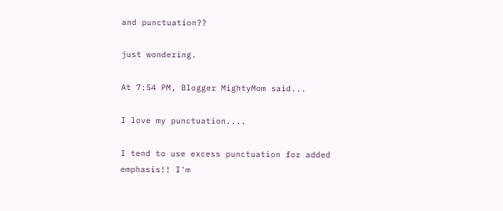and punctuation??

just wondering.

At 7:54 PM, Blogger MightyMom said...

I love my punctuation....

I tend to use excess punctuation for added emphasis!! I'm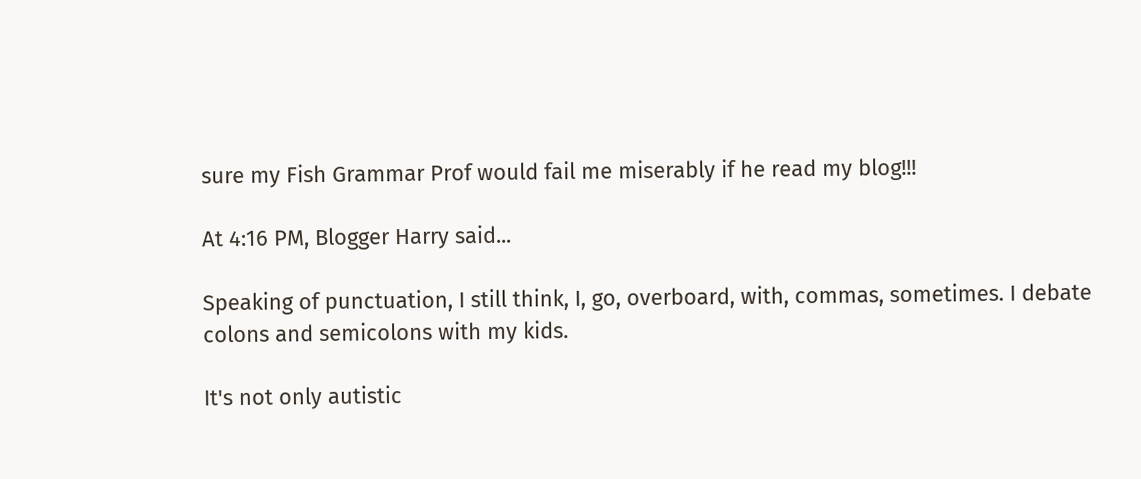sure my Fish Grammar Prof would fail me miserably if he read my blog!!!

At 4:16 PM, Blogger Harry said...

Speaking of punctuation, I still think, I, go, overboard, with, commas, sometimes. I debate colons and semicolons with my kids.

It's not only autistic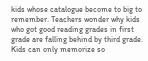kids whose catalogue become to big to remember. Teachers wonder why kids who got good reading grades in first grade are falling behind by third grade. Kids can only memorize so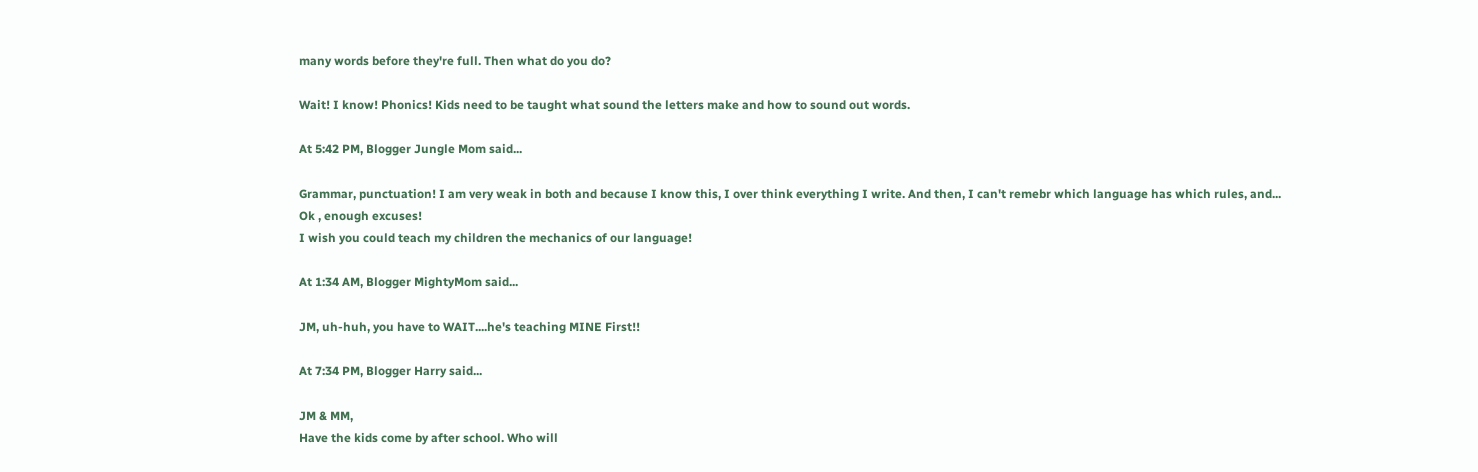many words before they're full. Then what do you do?

Wait! I know! Phonics! Kids need to be taught what sound the letters make and how to sound out words.

At 5:42 PM, Blogger Jungle Mom said...

Grammar, punctuation! I am very weak in both and because I know this, I over think everything I write. And then, I can't remebr which language has which rules, and...
Ok , enough excuses!
I wish you could teach my children the mechanics of our language!

At 1:34 AM, Blogger MightyMom said...

JM, uh-huh, you have to WAIT....he's teaching MINE First!!

At 7:34 PM, Blogger Harry said...

JM & MM,
Have the kids come by after school. Who will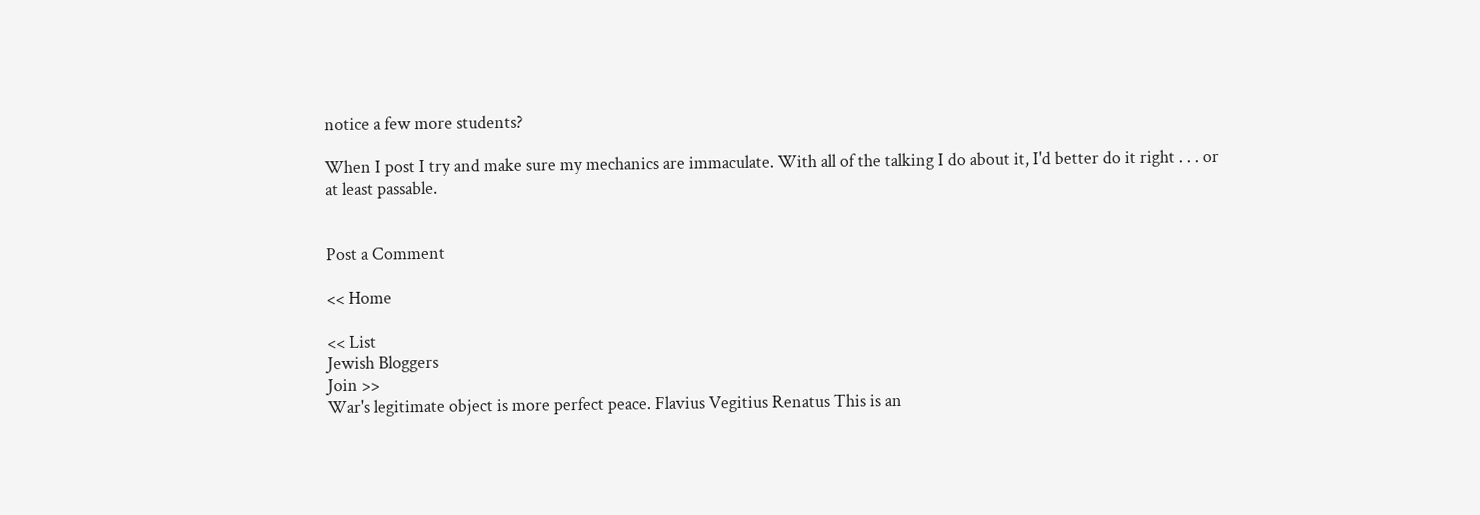notice a few more students?

When I post I try and make sure my mechanics are immaculate. With all of the talking I do about it, I'd better do it right . . . or at least passable.


Post a Comment

<< Home

<< List
Jewish Bloggers
Join >>
War's legitimate object is more perfect peace. Flavius Vegitius Renatus This is an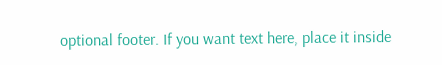optional footer. If you want text here, place it inside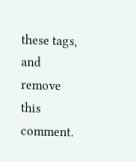these tags, and remove this comment.